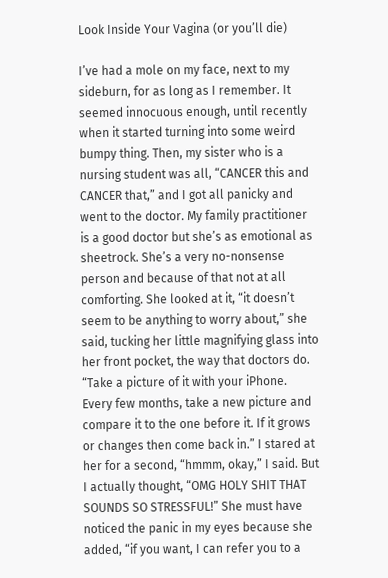Look Inside Your Vagina (or you’ll die)

I’ve had a mole on my face, next to my sideburn, for as long as I remember. It seemed innocuous enough, until recently when it started turning into some weird bumpy thing. Then, my sister who is a nursing student was all, “CANCER this and CANCER that,” and I got all panicky and went to the doctor. My family practitioner is a good doctor but she’s as emotional as sheetrock. She’s a very no-nonsense person and because of that not at all comforting. She looked at it, “it doesn’t seem to be anything to worry about,” she said, tucking her little magnifying glass into her front pocket, the way that doctors do. “Take a picture of it with your iPhone.  Every few months, take a new picture and compare it to the one before it. If it grows or changes then come back in.” I stared at her for a second, “hmmm, okay,” I said. But I actually thought, “OMG HOLY SHIT THAT SOUNDS SO STRESSFUL!” She must have noticed the panic in my eyes because she added, “if you want, I can refer you to a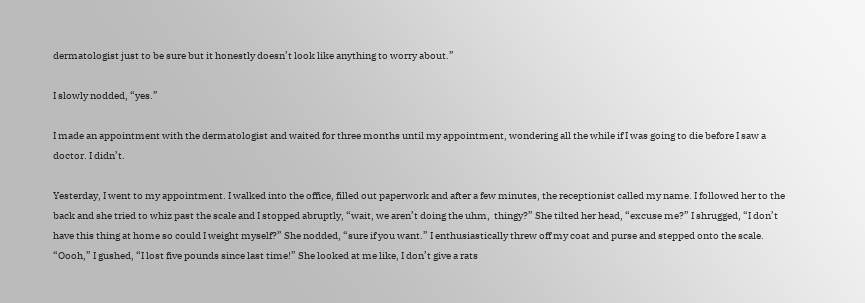dermatologist just to be sure but it honestly doesn’t look like anything to worry about.”

I slowly nodded, “yes.”

I made an appointment with the dermatologist and waited for three months until my appointment, wondering all the while if I was going to die before I saw a doctor. I didn’t.

Yesterday, I went to my appointment. I walked into the office, filled out paperwork and after a few minutes, the receptionist called my name. I followed her to the back and she tried to whiz past the scale and I stopped abruptly, “wait, we aren’t doing the uhm,  thingy?” She tilted her head, “excuse me?” I shrugged, “I don’t have this thing at home so could I weight myself?” She nodded, “sure if you want.” I enthusiastically threw off my coat and purse and stepped onto the scale. “Oooh,” I gushed, “I lost five pounds since last time!” She looked at me like, I don’t give a rats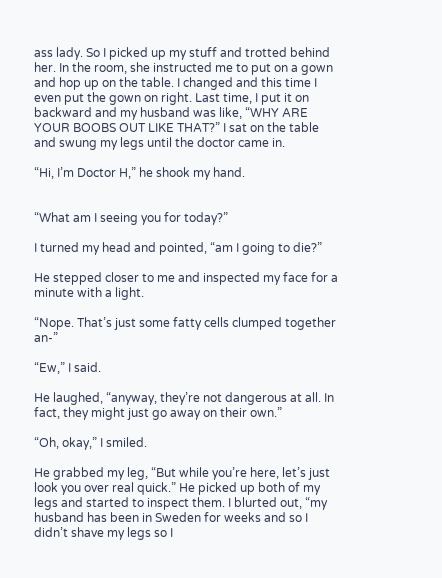ass lady. So I picked up my stuff and trotted behind her. In the room, she instructed me to put on a gown and hop up on the table. I changed and this time I even put the gown on right. Last time, I put it on  backward and my husband was like, “WHY ARE YOUR BOOBS OUT LIKE THAT?” I sat on the table and swung my legs until the doctor came in.

“Hi, I’m Doctor H,” he shook my hand.


“What am I seeing you for today?”

I turned my head and pointed, “am I going to die?”

He stepped closer to me and inspected my face for a minute with a light.

“Nope. That’s just some fatty cells clumped together an-”

“Ew,” I said.

He laughed, “anyway, they’re not dangerous at all. In fact, they might just go away on their own.”

“Oh, okay,” I smiled.

He grabbed my leg, “But while you’re here, let’s just look you over real quick.” He picked up both of my legs and started to inspect them. I blurted out, “my husband has been in Sweden for weeks and so I didn’t shave my legs so I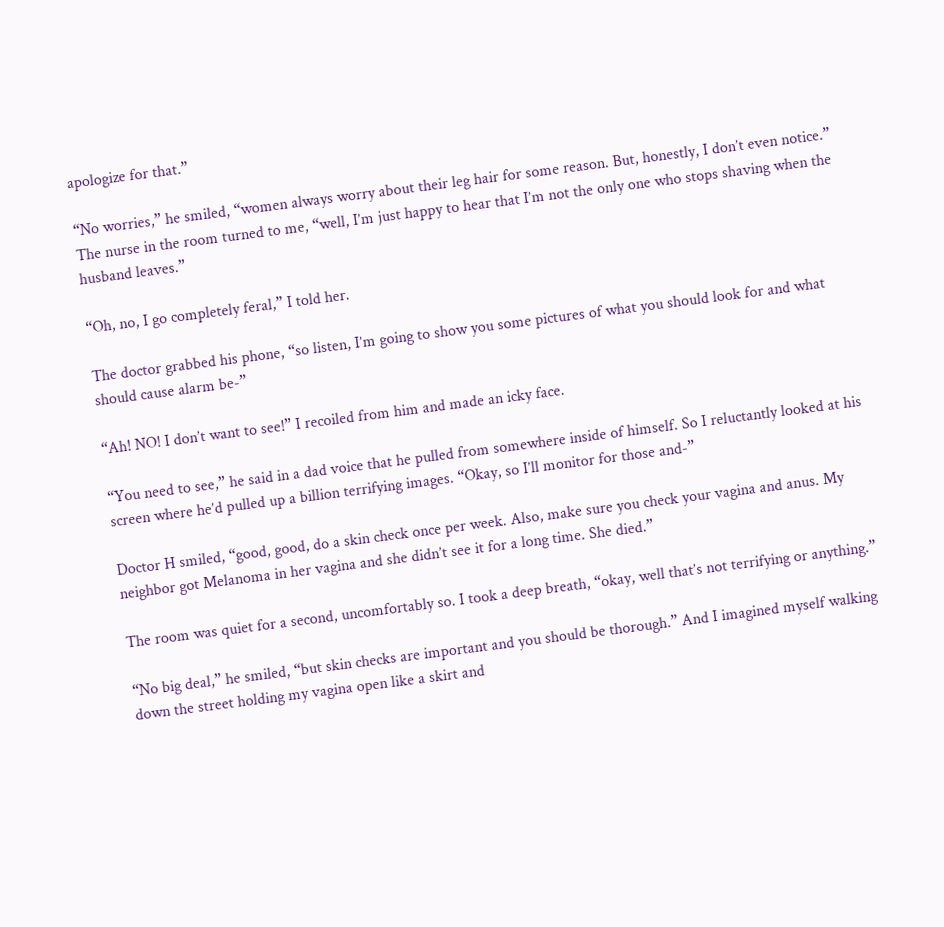apologize for that.”

“No worries,” he smiled, “women always worry about their leg hair for some reason. But, honestly, I don’t even notice.” The nurse in the room turned to me, “well, I’m just happy to hear that I’m not the only one who stops shaving when the husband leaves.”

“Oh, no, I go completely feral,” I told her.

The doctor grabbed his phone, “so listen, I’m going to show you some pictures of what you should look for and what should cause alarm be-”

“Ah! NO! I don’t want to see!” I recoiled from him and made an icky face.

“You need to see,” he said in a dad voice that he pulled from somewhere inside of himself. So I reluctantly looked at his screen where he’d pulled up a billion terrifying images. “Okay, so I’ll monitor for those and-”

Doctor H smiled, “good, good, do a skin check once per week. Also, make sure you check your vagina and anus. My neighbor got Melanoma in her vagina and she didn’t see it for a long time. She died.”

The room was quiet for a second, uncomfortably so. I took a deep breath, “okay, well that’s not terrifying or anything.”

“No big deal,” he smiled, “but skin checks are important and you should be thorough.” And I imagined myself walking down the street holding my vagina open like a skirt and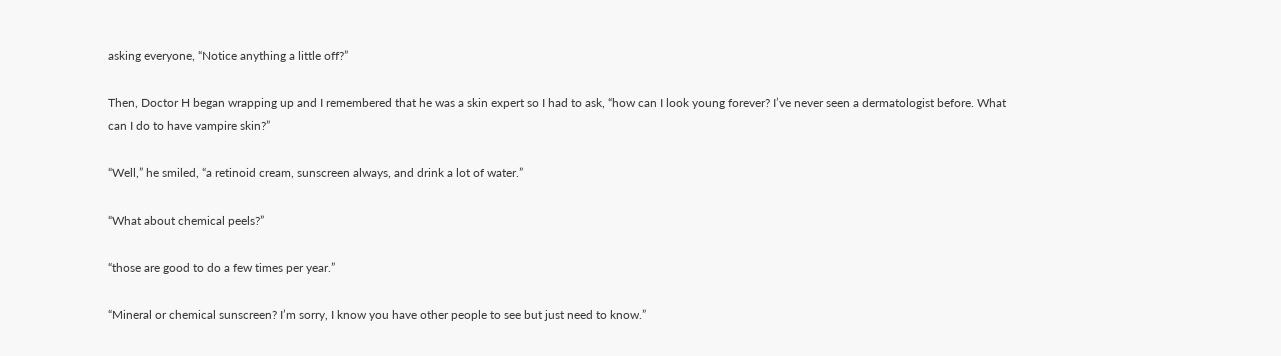asking everyone, “Notice anything a little off?”

Then, Doctor H began wrapping up and I remembered that he was a skin expert so I had to ask, “how can I look young forever? I’ve never seen a dermatologist before. What can I do to have vampire skin?”

“Well,” he smiled, “a retinoid cream, sunscreen always, and drink a lot of water.”

“What about chemical peels?”

“those are good to do a few times per year.”

“Mineral or chemical sunscreen? I’m sorry, I know you have other people to see but just need to know.”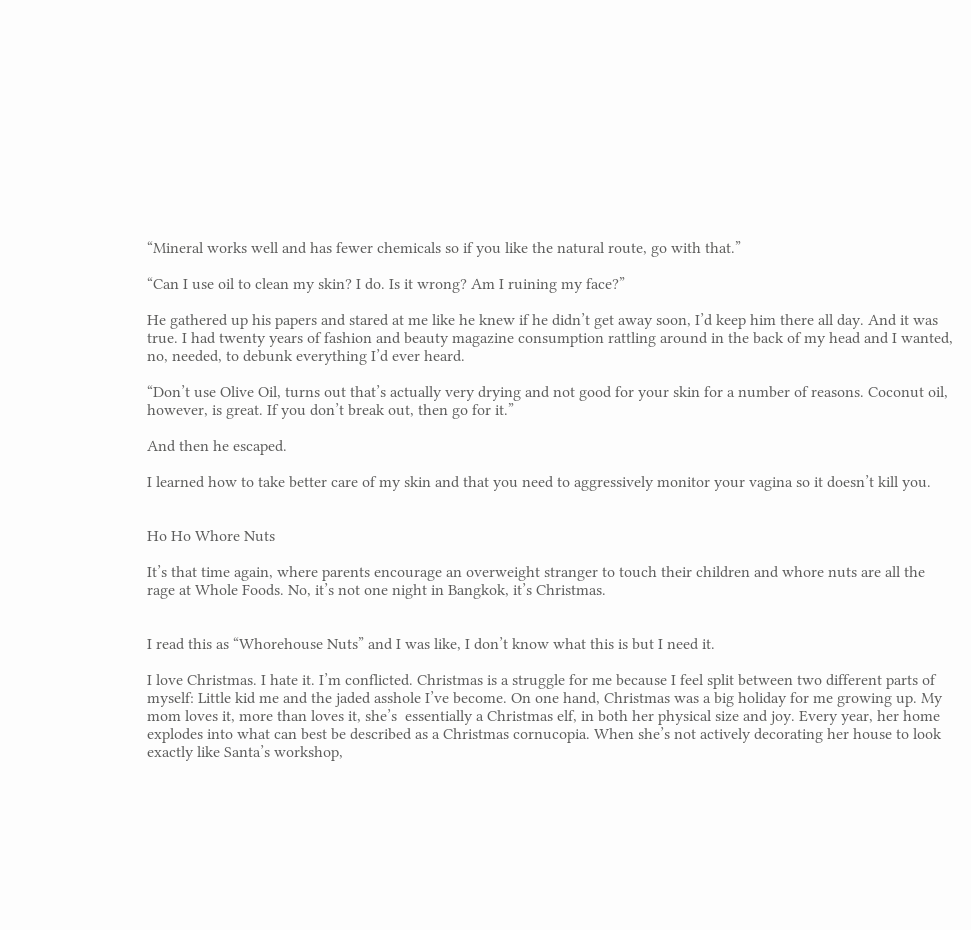“Mineral works well and has fewer chemicals so if you like the natural route, go with that.”

“Can I use oil to clean my skin? I do. Is it wrong? Am I ruining my face?”

He gathered up his papers and stared at me like he knew if he didn’t get away soon, I’d keep him there all day. And it was true. I had twenty years of fashion and beauty magazine consumption rattling around in the back of my head and I wanted, no, needed, to debunk everything I’d ever heard.

“Don’t use Olive Oil, turns out that’s actually very drying and not good for your skin for a number of reasons. Coconut oil, however, is great. If you don’t break out, then go for it.”

And then he escaped.

I learned how to take better care of my skin and that you need to aggressively monitor your vagina so it doesn’t kill you.


Ho Ho Whore Nuts

It’s that time again, where parents encourage an overweight stranger to touch their children and whore nuts are all the rage at Whole Foods. No, it’s not one night in Bangkok, it’s Christmas.


I read this as “Whorehouse Nuts” and I was like, I don’t know what this is but I need it.

I love Christmas. I hate it. I’m conflicted. Christmas is a struggle for me because I feel split between two different parts of myself: Little kid me and the jaded asshole I’ve become. On one hand, Christmas was a big holiday for me growing up. My mom loves it, more than loves it, she’s  essentially a Christmas elf, in both her physical size and joy. Every year, her home explodes into what can best be described as a Christmas cornucopia. When she’s not actively decorating her house to look exactly like Santa’s workshop,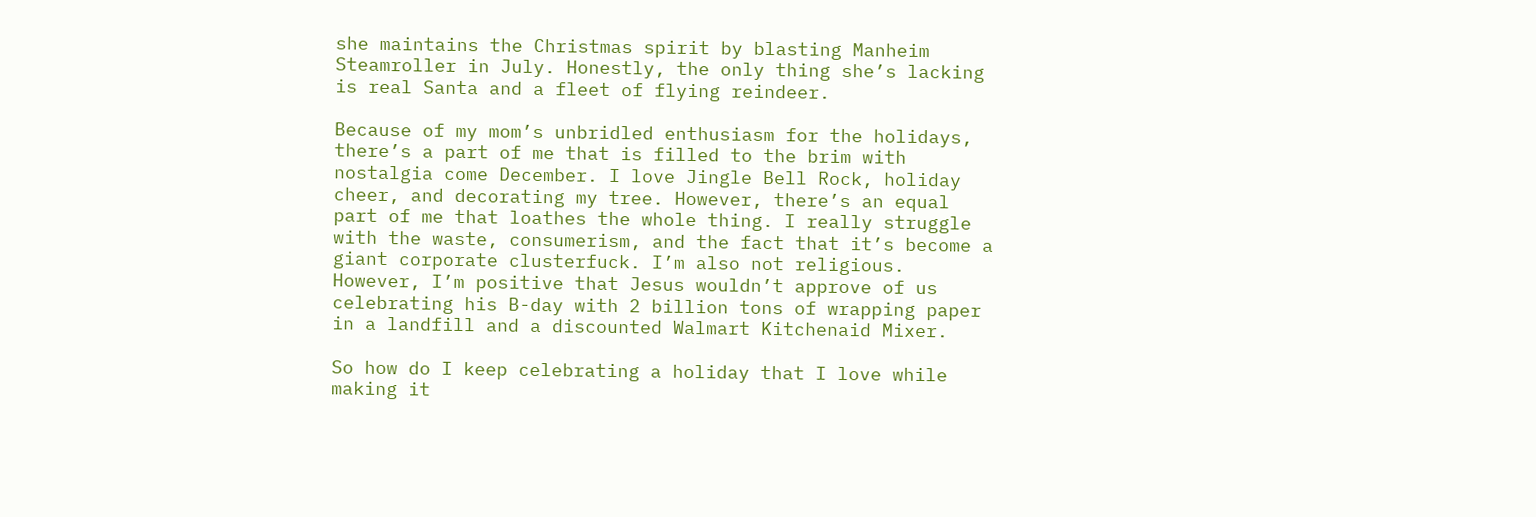she maintains the Christmas spirit by blasting Manheim Steamroller in July. Honestly, the only thing she’s lacking is real Santa and a fleet of flying reindeer.

Because of my mom’s unbridled enthusiasm for the holidays, there’s a part of me that is filled to the brim with nostalgia come December. I love Jingle Bell Rock, holiday cheer, and decorating my tree. However, there’s an equal part of me that loathes the whole thing. I really struggle with the waste, consumerism, and the fact that it’s become a giant corporate clusterfuck. I’m also not religious. However, I’m positive that Jesus wouldn’t approve of us celebrating his B-day with 2 billion tons of wrapping paper in a landfill and a discounted Walmart Kitchenaid Mixer.

So how do I keep celebrating a holiday that I love while making it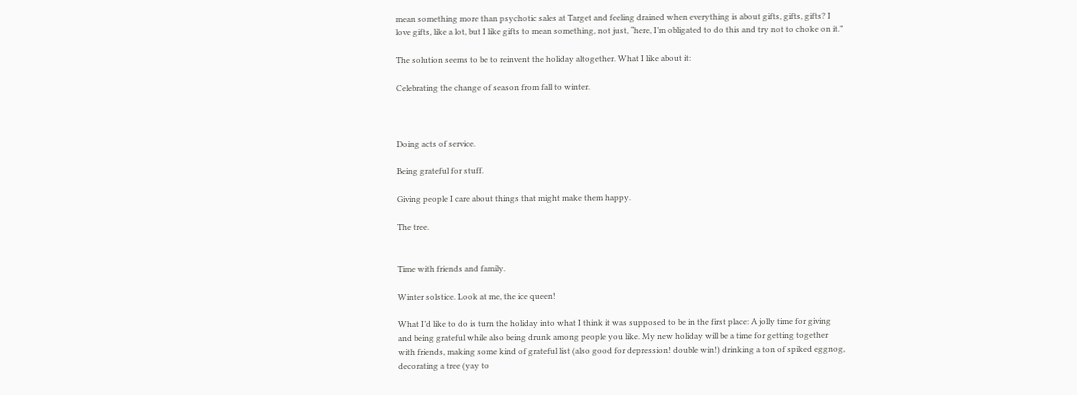mean something more than psychotic sales at Target and feeling drained when everything is about gifts, gifts, gifts? I love gifts, like a lot, but I like gifts to mean something, not just, “here, I’m obligated to do this and try not to choke on it.”

The solution seems to be to reinvent the holiday altogether. What I like about it:

Celebrating the change of season from fall to winter.



Doing acts of service.

Being grateful for stuff.

Giving people I care about things that might make them happy.

The tree.


Time with friends and family.

Winter solstice. Look at me, the ice queen!

What I’d like to do is turn the holiday into what I think it was supposed to be in the first place: A jolly time for giving and being grateful while also being drunk among people you like. My new holiday will be a time for getting together with friends, making some kind of grateful list (also good for depression! double win!) drinking a ton of spiked eggnog, decorating a tree (yay to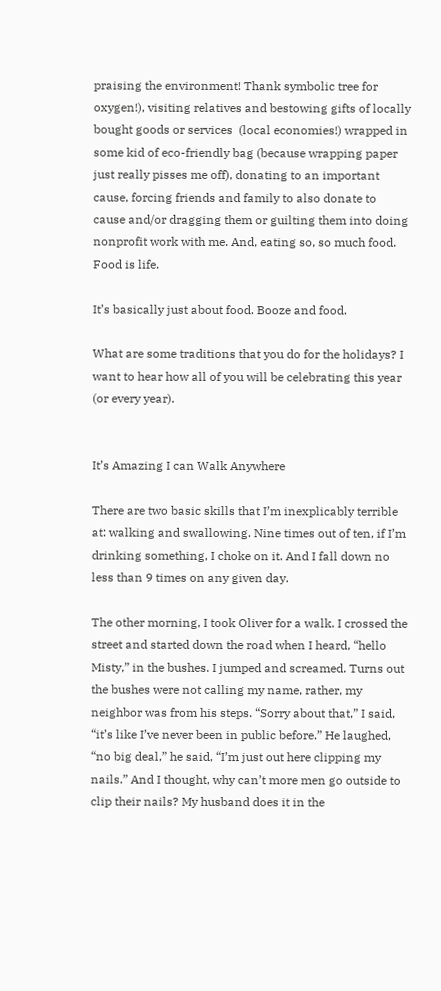praising the environment! Thank symbolic tree for oxygen!), visiting relatives and bestowing gifts of locally bought goods or services  (local economies!) wrapped in some kid of eco-friendly bag (because wrapping paper just really pisses me off), donating to an important cause, forcing friends and family to also donate to cause and/or dragging them or guilting them into doing nonprofit work with me. And, eating so, so much food. Food is life.

It’s basically just about food. Booze and food.

What are some traditions that you do for the holidays? I want to hear how all of you will be celebrating this year (or every year).


It’s Amazing I can Walk Anywhere

There are two basic skills that I’m inexplicably terrible at: walking and swallowing. Nine times out of ten, if I’m drinking something, I choke on it. And I fall down no less than 9 times on any given day.

The other morning, I took Oliver for a walk. I crossed the street and started down the road when I heard, “hello Misty,” in the bushes. I jumped and screamed. Turns out the bushes were not calling my name, rather, my neighbor was from his steps. “Sorry about that,” I said, “it’s like I’ve never been in public before.” He laughed, “no big deal,” he said, “I’m just out here clipping my nails.” And I thought, why can’t more men go outside to clip their nails? My husband does it in the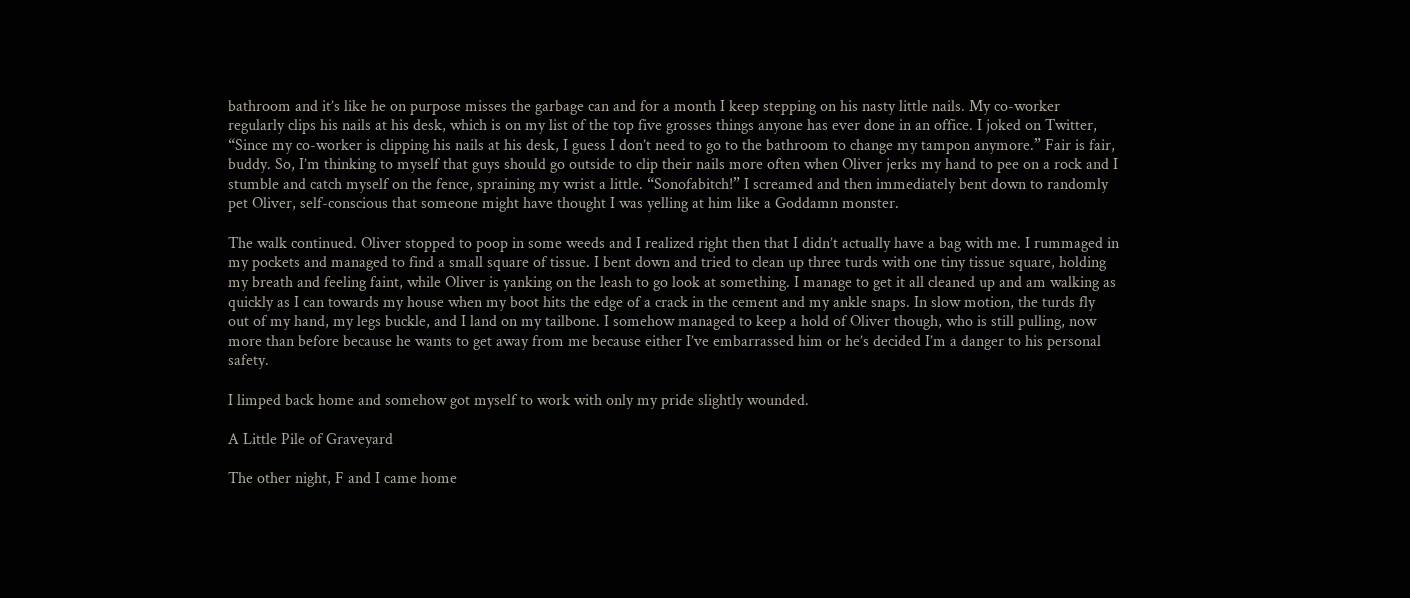bathroom and it’s like he on purpose misses the garbage can and for a month I keep stepping on his nasty little nails. My co-worker regularly clips his nails at his desk, which is on my list of the top five grosses things anyone has ever done in an office. I joked on Twitter, “Since my co-worker is clipping his nails at his desk, I guess I don’t need to go to the bathroom to change my tampon anymore.” Fair is fair, buddy. So, I’m thinking to myself that guys should go outside to clip their nails more often when Oliver jerks my hand to pee on a rock and I stumble and catch myself on the fence, spraining my wrist a little. “Sonofabitch!” I screamed and then immediately bent down to randomly pet Oliver, self-conscious that someone might have thought I was yelling at him like a Goddamn monster.

The walk continued. Oliver stopped to poop in some weeds and I realized right then that I didn’t actually have a bag with me. I rummaged in my pockets and managed to find a small square of tissue. I bent down and tried to clean up three turds with one tiny tissue square, holding my breath and feeling faint, while Oliver is yanking on the leash to go look at something. I manage to get it all cleaned up and am walking as quickly as I can towards my house when my boot hits the edge of a crack in the cement and my ankle snaps. In slow motion, the turds fly out of my hand, my legs buckle, and I land on my tailbone. I somehow managed to keep a hold of Oliver though, who is still pulling, now more than before because he wants to get away from me because either I’ve embarrassed him or he’s decided I’m a danger to his personal safety.

I limped back home and somehow got myself to work with only my pride slightly wounded.

A Little Pile of Graveyard

The other night, F and I came home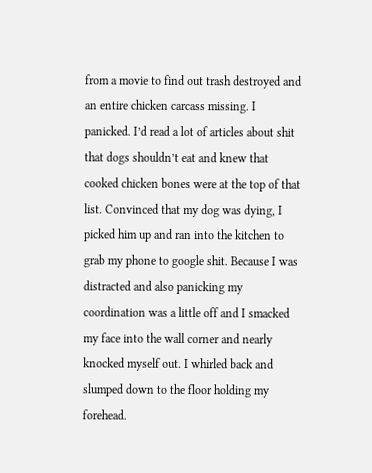from a movie to find out trash destroyed and an entire chicken carcass missing. I panicked. I’d read a lot of articles about shit that dogs shouldn’t eat and knew that cooked chicken bones were at the top of that list. Convinced that my dog was dying, I picked him up and ran into the kitchen to grab my phone to google shit. Because I was distracted and also panicking my coordination was a little off and I smacked my face into the wall corner and nearly knocked myself out. I whirled back and slumped down to the floor holding my forehead.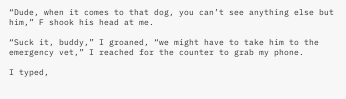“Dude, when it comes to that dog, you can’t see anything else but him,” F shook his head at me.

“Suck it, buddy,” I groaned, “we might have to take him to the emergency vet,” I reached for the counter to grab my phone.

I typed,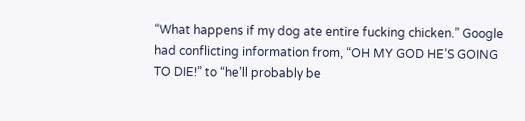“What happens if my dog ate entire fucking chicken.” Google had conflicting information from, “OH MY GOD HE’S GOING TO DIE!” to “he’ll probably be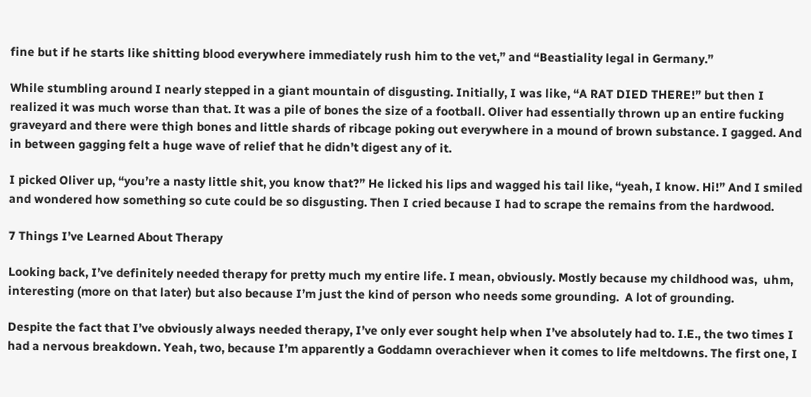fine but if he starts like shitting blood everywhere immediately rush him to the vet,” and “Beastiality legal in Germany.”

While stumbling around I nearly stepped in a giant mountain of disgusting. Initially, I was like, “A RAT DIED THERE!” but then I realized it was much worse than that. It was a pile of bones the size of a football. Oliver had essentially thrown up an entire fucking graveyard and there were thigh bones and little shards of ribcage poking out everywhere in a mound of brown substance. I gagged. And in between gagging felt a huge wave of relief that he didn’t digest any of it.

I picked Oliver up, “you’re a nasty little shit, you know that?” He licked his lips and wagged his tail like, “yeah, I know. Hi!” And I smiled and wondered how something so cute could be so disgusting. Then I cried because I had to scrape the remains from the hardwood.

7 Things I’ve Learned About Therapy

Looking back, I’ve definitely needed therapy for pretty much my entire life. I mean, obviously. Mostly because my childhood was,  uhm, interesting (more on that later) but also because I’m just the kind of person who needs some grounding.  A lot of grounding.

Despite the fact that I’ve obviously always needed therapy, I’ve only ever sought help when I’ve absolutely had to. I.E., the two times I had a nervous breakdown. Yeah, two, because I’m apparently a Goddamn overachiever when it comes to life meltdowns. The first one, I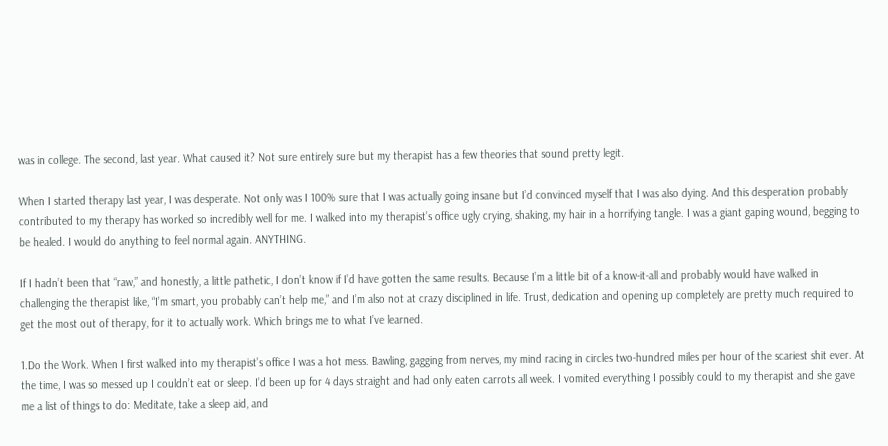was in college. The second, last year. What caused it? Not sure entirely sure but my therapist has a few theories that sound pretty legit.

When I started therapy last year, I was desperate. Not only was I 100% sure that I was actually going insane but I’d convinced myself that I was also dying. And this desperation probably contributed to my therapy has worked so incredibly well for me. I walked into my therapist’s office ugly crying, shaking, my hair in a horrifying tangle. I was a giant gaping wound, begging to be healed. I would do anything to feel normal again. ANYTHING.

If I hadn’t been that “raw,” and honestly, a little pathetic, I don’t know if I’d have gotten the same results. Because I’m a little bit of a know-it-all and probably would have walked in challenging the therapist like, “I’m smart, you probably can’t help me,” and I’m also not at crazy disciplined in life. Trust, dedication and opening up completely are pretty much required to get the most out of therapy, for it to actually work. Which brings me to what I’ve learned.

1.Do the Work. When I first walked into my therapist’s office I was a hot mess. Bawling, gagging from nerves, my mind racing in circles two-hundred miles per hour of the scariest shit ever. At the time, I was so messed up I couldn’t eat or sleep. I’d been up for 4 days straight and had only eaten carrots all week. I vomited everything I possibly could to my therapist and she gave me a list of things to do: Meditate, take a sleep aid, and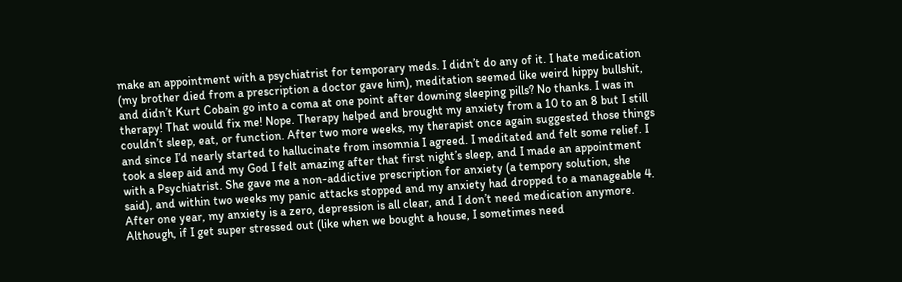make an appointment with a psychiatrist for temporary meds. I didn’t do any of it. I hate medication (my brother died from a prescription a doctor gave him), meditation seemed like weird hippy bullshit, and didn’t Kurt Cobain go into a coma at one point after downing sleeping pills? No thanks. I was in therapy! That would fix me! Nope. Therapy helped and brought my anxiety from a 10 to an 8 but I still couldn’t sleep, eat, or function. After two more weeks, my therapist once again suggested those things and since I’d nearly started to hallucinate from insomnia I agreed. I meditated and felt some relief. I took a sleep aid and my God I felt amazing after that first night’s sleep, and I made an appointment with a Psychiatrist. She gave me a non-addictive prescription for anxiety (a tempory solution, she said), and within two weeks my panic attacks stopped and my anxiety had dropped to a manageable 4.  After one year, my anxiety is a zero, depression is all clear, and I don’t need medication anymore. Although, if I get super stressed out (like when we bought a house, I sometimes need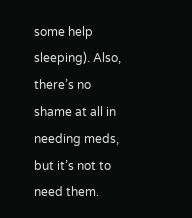some help sleeping). Also, there’s no shame at all in needing meds, but it’s not to need them.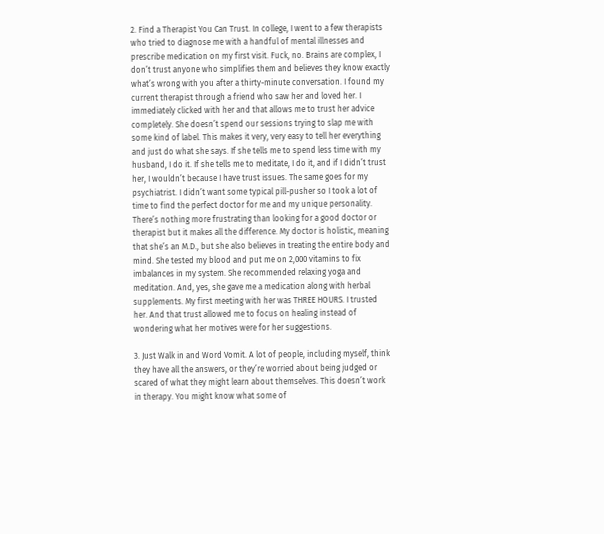2. Find a Therapist You Can Trust. In college, I went to a few therapists who tried to diagnose me with a handful of mental illnesses and prescribe medication on my first visit. Fuck, no. Brains are complex, I don’t trust anyone who simplifies them and believes they know exactly what’s wrong with you after a thirty-minute conversation. I found my current therapist through a friend who saw her and loved her. I immediately clicked with her and that allows me to trust her advice completely. She doesn’t spend our sessions trying to slap me with some kind of label. This makes it very, very easy to tell her everything and just do what she says. If she tells me to spend less time with my husband, I do it. If she tells me to meditate, I do it, and if I didn’t trust her, I wouldn’t because I have trust issues. The same goes for my psychiatrist. I didn’t want some typical pill-pusher so I took a lot of time to find the perfect doctor for me and my unique personality. There’s nothing more frustrating than looking for a good doctor or therapist but it makes all the difference. My doctor is holistic, meaning that she’s an M.D., but she also believes in treating the entire body and mind. She tested my blood and put me on 2,000 vitamins to fix imbalances in my system. She recommended relaxing yoga and meditation. And, yes, she gave me a medication along with herbal supplements. My first meeting with her was THREE HOURS. I trusted her. And that trust allowed me to focus on healing instead of wondering what her motives were for her suggestions.

3. Just Walk in and Word Vomit. A lot of people, including myself, think they have all the answers, or they’re worried about being judged or scared of what they might learn about themselves. This doesn’t work in therapy. You might know what some of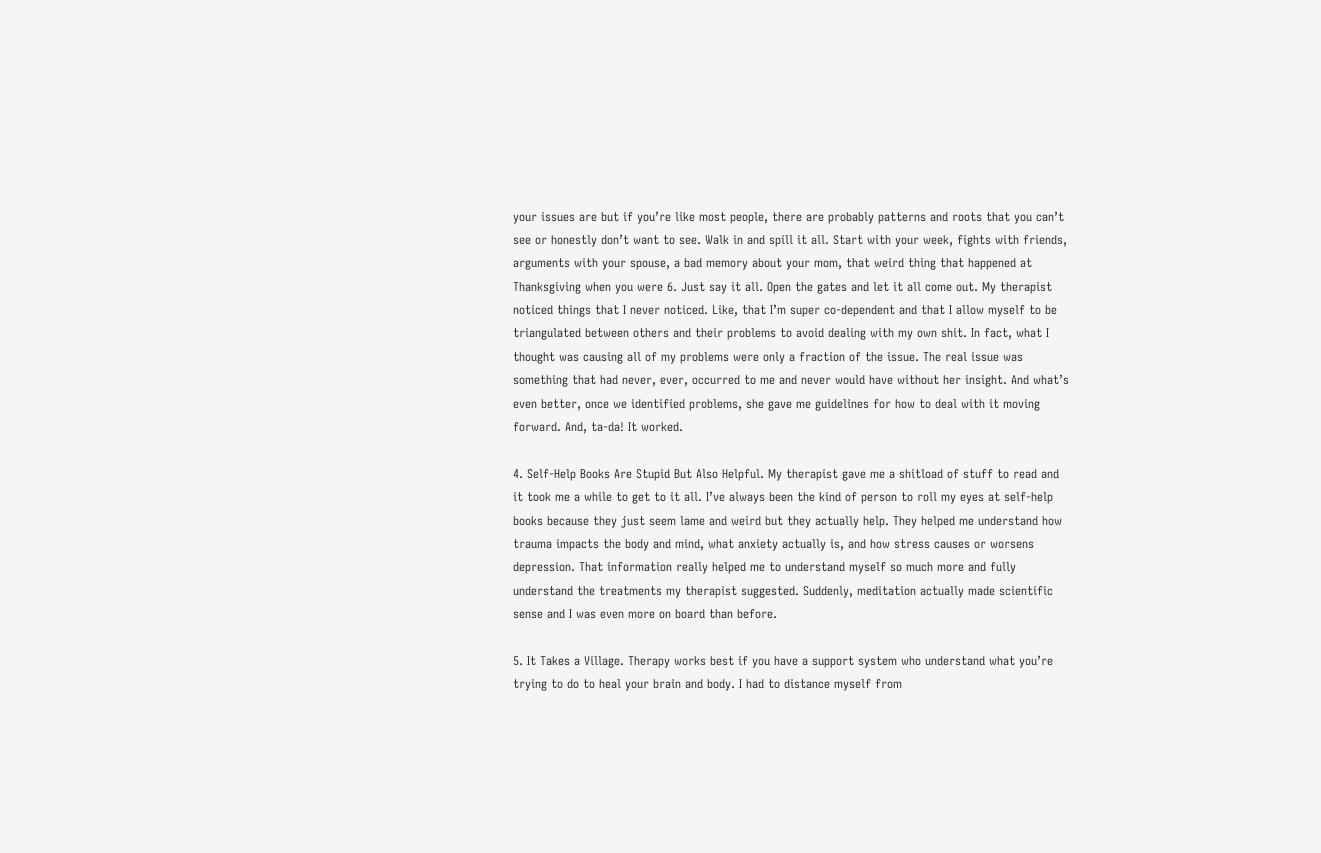your issues are but if you’re like most people, there are probably patterns and roots that you can’t see or honestly don’t want to see. Walk in and spill it all. Start with your week, fights with friends, arguments with your spouse, a bad memory about your mom, that weird thing that happened at Thanksgiving when you were 6. Just say it all. Open the gates and let it all come out. My therapist noticed things that I never noticed. Like, that I’m super co-dependent and that I allow myself to be triangulated between others and their problems to avoid dealing with my own shit. In fact, what I thought was causing all of my problems were only a fraction of the issue. The real issue was something that had never, ever, occurred to me and never would have without her insight. And what’s even better, once we identified problems, she gave me guidelines for how to deal with it moving forward. And, ta-da! It worked.

4. Self-Help Books Are Stupid But Also Helpful. My therapist gave me a shitload of stuff to read and it took me a while to get to it all. I’ve always been the kind of person to roll my eyes at self-help books because they just seem lame and weird but they actually help. They helped me understand how trauma impacts the body and mind, what anxiety actually is, and how stress causes or worsens depression. That information really helped me to understand myself so much more and fully understand the treatments my therapist suggested. Suddenly, meditation actually made scientific sense and I was even more on board than before.

5. It Takes a Village. Therapy works best if you have a support system who understand what you’re trying to do to heal your brain and body. I had to distance myself from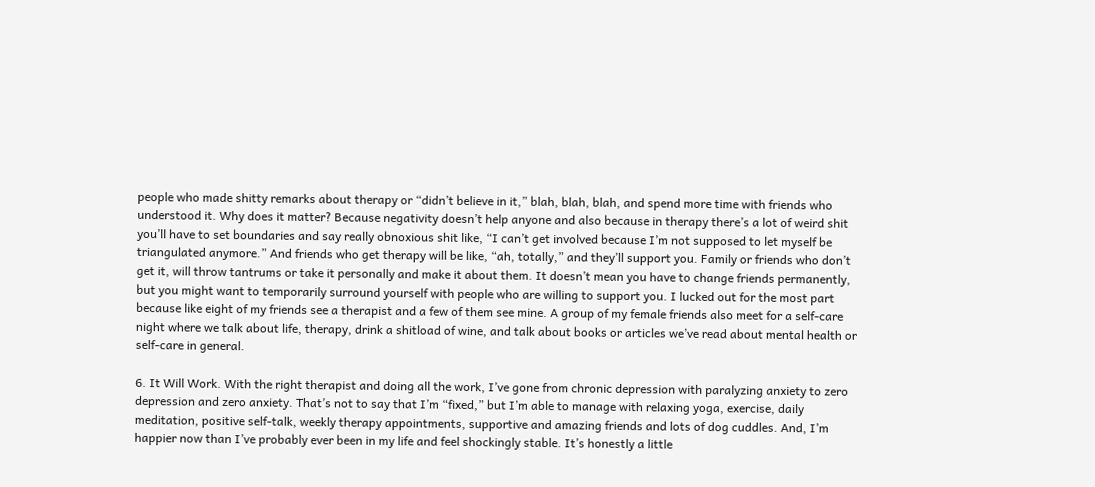people who made shitty remarks about therapy or “didn’t believe in it,” blah, blah, blah, and spend more time with friends who understood it. Why does it matter? Because negativity doesn’t help anyone and also because in therapy there’s a lot of weird shit you’ll have to set boundaries and say really obnoxious shit like, “I can’t get involved because I’m not supposed to let myself be triangulated anymore.” And friends who get therapy will be like, “ah, totally,” and they’ll support you. Family or friends who don’t get it, will throw tantrums or take it personally and make it about them. It doesn’t mean you have to change friends permanently, but you might want to temporarily surround yourself with people who are willing to support you. I lucked out for the most part because like eight of my friends see a therapist and a few of them see mine. A group of my female friends also meet for a self-care night where we talk about life, therapy, drink a shitload of wine, and talk about books or articles we’ve read about mental health or self-care in general.

6. It Will Work. With the right therapist and doing all the work, I’ve gone from chronic depression with paralyzing anxiety to zero depression and zero anxiety. That’s not to say that I’m “fixed,” but I’m able to manage with relaxing yoga, exercise, daily meditation, positive self-talk, weekly therapy appointments, supportive and amazing friends and lots of dog cuddles. And, I’m happier now than I’ve probably ever been in my life and feel shockingly stable. It’s honestly a little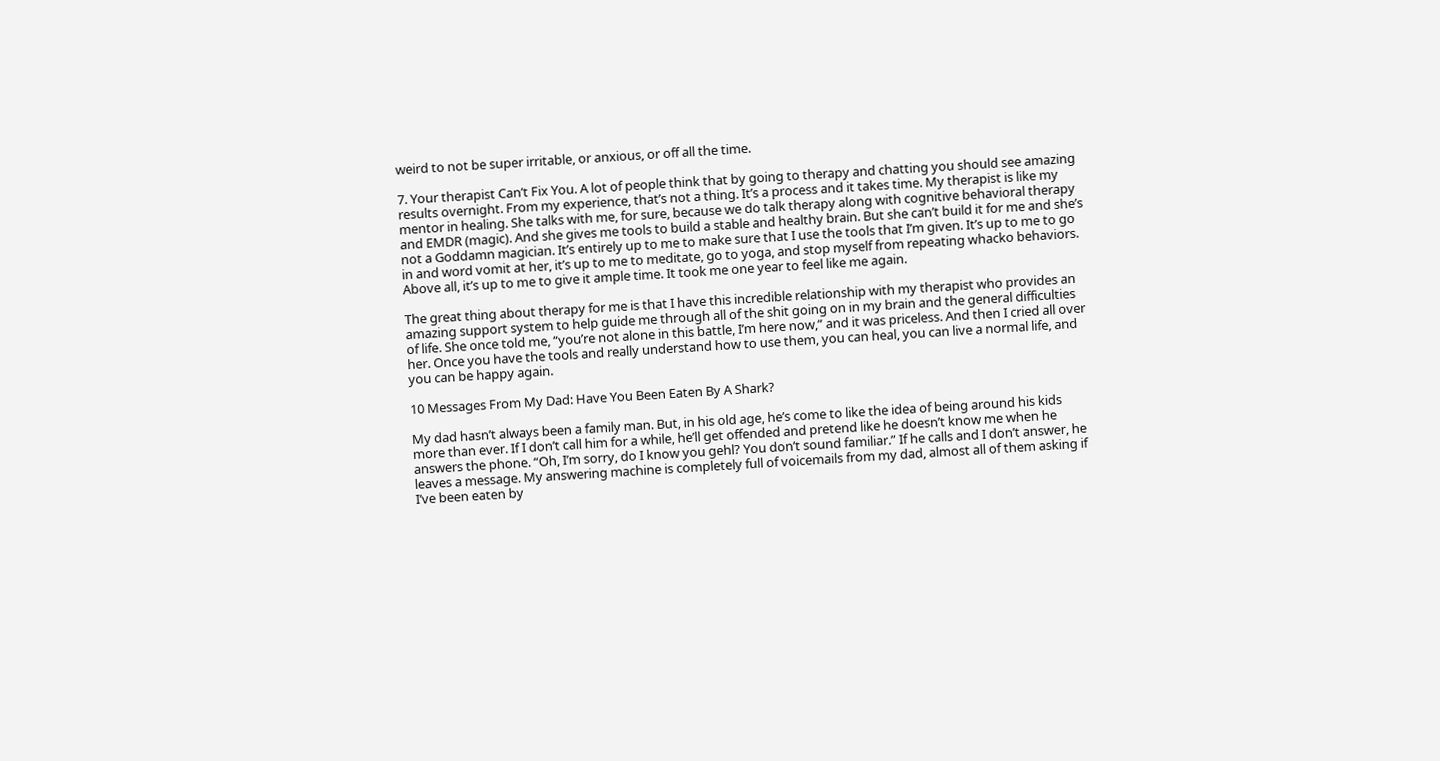weird to not be super irritable, or anxious, or off all the time.

7. Your therapist Can’t Fix You. A lot of people think that by going to therapy and chatting you should see amazing results overnight. From my experience, that’s not a thing. It’s a process and it takes time. My therapist is like my mentor in healing. She talks with me, for sure, because we do talk therapy along with cognitive behavioral therapy and EMDR (magic). And she gives me tools to build a stable and healthy brain. But she can’t build it for me and she’s not a Goddamn magician. It’s entirely up to me to make sure that I use the tools that I’m given. It’s up to me to go in and word vomit at her, it’s up to me to meditate, go to yoga, and stop myself from repeating whacko behaviors. Above all, it’s up to me to give it ample time. It took me one year to feel like me again.

The great thing about therapy for me is that I have this incredible relationship with my therapist who provides an amazing support system to help guide me through all of the shit going on in my brain and the general difficulties of life. She once told me, “you’re not alone in this battle, I’m here now,” and it was priceless. And then I cried all over her. Once you have the tools and really understand how to use them, you can heal, you can live a normal life, and you can be happy again.

10 Messages From My Dad: Have You Been Eaten By A Shark?

My dad hasn’t always been a family man. But, in his old age, he’s come to like the idea of being around his kids more than ever. If I don’t call him for a while, he’ll get offended and pretend like he doesn’t know me when he answers the phone. “Oh, I’m sorry, do I know you gehl? You don’t sound familiar.” If he calls and I don’t answer, he leaves a message. My answering machine is completely full of voicemails from my dad, almost all of them asking if I’ve been eaten by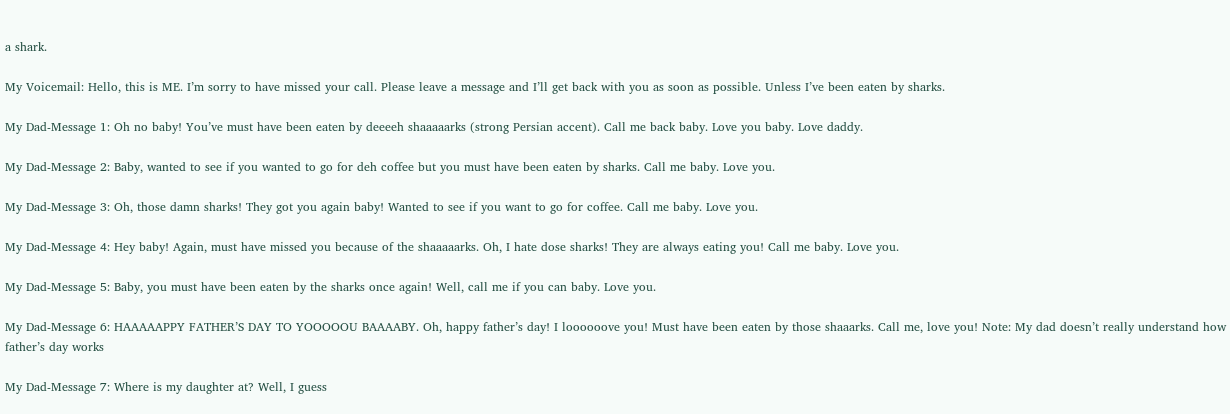a shark.

My Voicemail: Hello, this is ME. I’m sorry to have missed your call. Please leave a message and I’ll get back with you as soon as possible. Unless I’ve been eaten by sharks.

My Dad-Message 1: Oh no baby! You’ve must have been eaten by deeeeh shaaaaarks (strong Persian accent). Call me back baby. Love you baby. Love daddy.

My Dad-Message 2: Baby, wanted to see if you wanted to go for deh coffee but you must have been eaten by sharks. Call me baby. Love you.

My Dad-Message 3: Oh, those damn sharks! They got you again baby! Wanted to see if you want to go for coffee. Call me baby. Love you.

My Dad-Message 4: Hey baby! Again, must have missed you because of the shaaaaarks. Oh, I hate dose sharks! They are always eating you! Call me baby. Love you.

My Dad-Message 5: Baby, you must have been eaten by the sharks once again! Well, call me if you can baby. Love you.

My Dad-Message 6: HAAAAAPPY FATHER’S DAY TO YOOOOOU BAAAABY. Oh, happy father’s day! I loooooove you! Must have been eaten by those shaaarks. Call me, love you! Note: My dad doesn’t really understand how father’s day works

My Dad-Message 7: Where is my daughter at? Well, I guess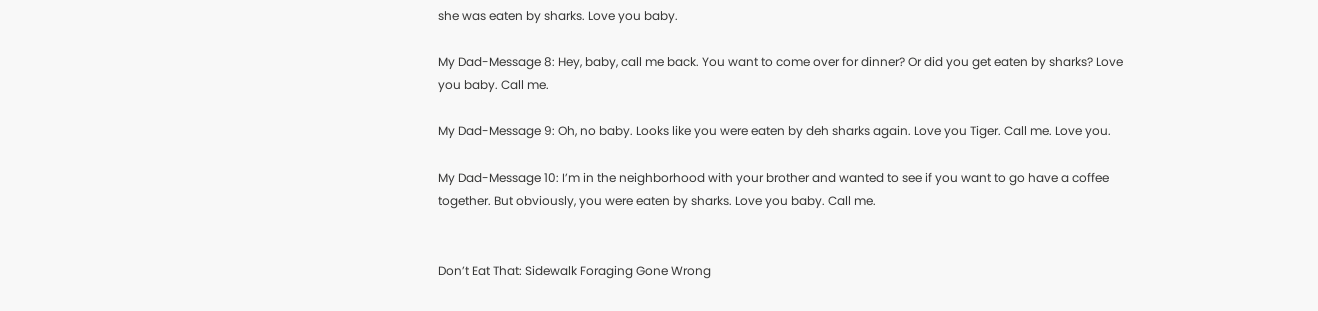she was eaten by sharks. Love you baby.

My Dad-Message 8: Hey, baby, call me back. You want to come over for dinner? Or did you get eaten by sharks? Love you baby. Call me.

My Dad-Message 9: Oh, no baby. Looks like you were eaten by deh sharks again. Love you Tiger. Call me. Love you.

My Dad-Message 10: I’m in the neighborhood with your brother and wanted to see if you want to go have a coffee together. But obviously, you were eaten by sharks. Love you baby. Call me.


Don’t Eat That: Sidewalk Foraging Gone Wrong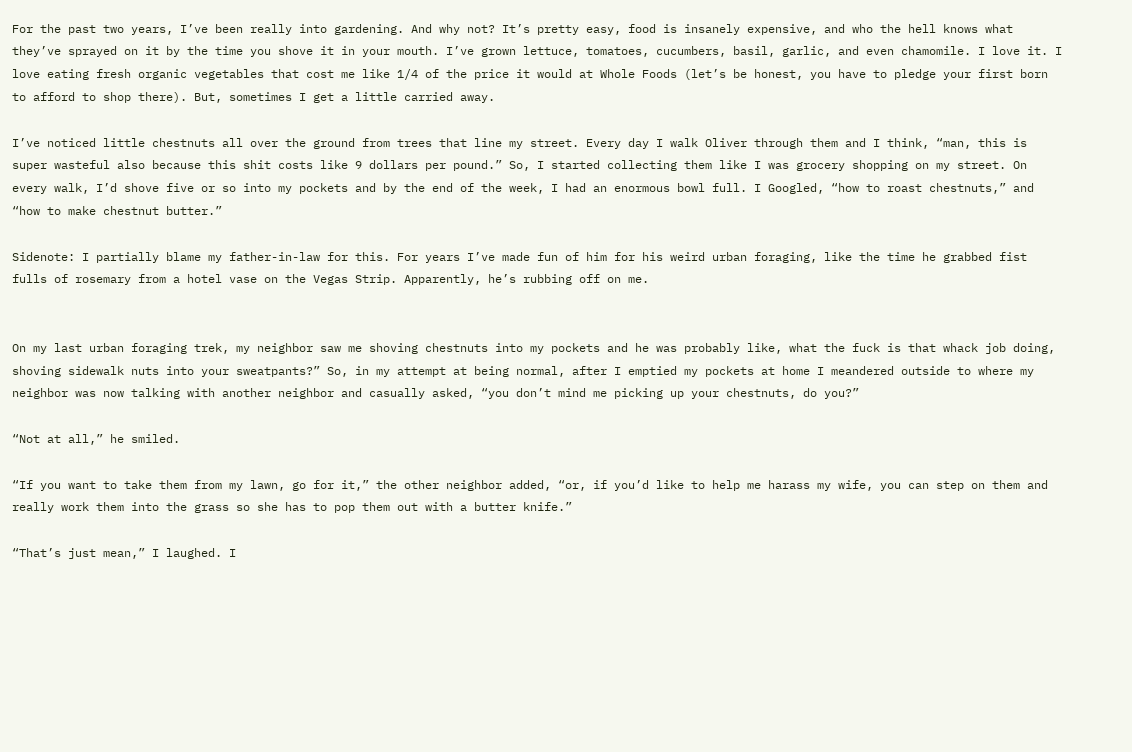For the past two years, I’ve been really into gardening. And why not? It’s pretty easy, food is insanely expensive, and who the hell knows what they’ve sprayed on it by the time you shove it in your mouth. I’ve grown lettuce, tomatoes, cucumbers, basil, garlic, and even chamomile. I love it. I love eating fresh organic vegetables that cost me like 1/4 of the price it would at Whole Foods (let’s be honest, you have to pledge your first born to afford to shop there). But, sometimes I get a little carried away.

I’ve noticed little chestnuts all over the ground from trees that line my street. Every day I walk Oliver through them and I think, “man, this is super wasteful also because this shit costs like 9 dollars per pound.” So, I started collecting them like I was grocery shopping on my street. On every walk, I’d shove five or so into my pockets and by the end of the week, I had an enormous bowl full. I Googled, “how to roast chestnuts,” and “how to make chestnut butter.”

Sidenote: I partially blame my father-in-law for this. For years I’ve made fun of him for his weird urban foraging, like the time he grabbed fist fulls of rosemary from a hotel vase on the Vegas Strip. Apparently, he’s rubbing off on me.


On my last urban foraging trek, my neighbor saw me shoving chestnuts into my pockets and he was probably like, what the fuck is that whack job doing, shoving sidewalk nuts into your sweatpants?” So, in my attempt at being normal, after I emptied my pockets at home I meandered outside to where my neighbor was now talking with another neighbor and casually asked, “you don’t mind me picking up your chestnuts, do you?”

“Not at all,” he smiled.

“If you want to take them from my lawn, go for it,” the other neighbor added, “or, if you’d like to help me harass my wife, you can step on them and really work them into the grass so she has to pop them out with a butter knife.”

“That’s just mean,” I laughed. I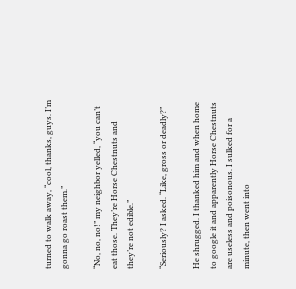turned to walk away, “cool, thanks, guys. I’m gonna go roast them.”

“No, no, no!” my neighbor yelled, “you can’t eat those. They’re Horse Chestnuts and they’re not edible.”

“Seriously? I asked. “Like, gross or deadly?”

He shrugged. I thanked him and when home to google it and apparently Horse Chestnuts are useless and poisonous. I sulked for a minute, then went into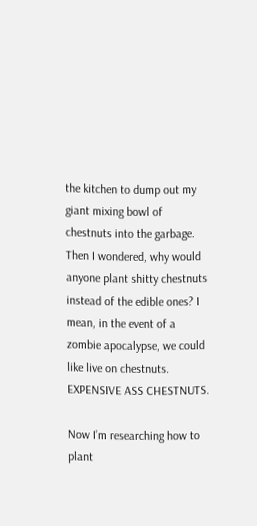the kitchen to dump out my giant mixing bowl of chestnuts into the garbage. Then I wondered, why would anyone plant shitty chestnuts instead of the edible ones? I mean, in the event of a zombie apocalypse, we could like live on chestnuts. EXPENSIVE ASS CHESTNUTS.

Now I’m researching how to plant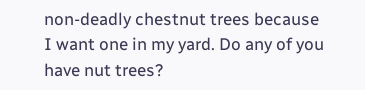non-deadly chestnut trees because I want one in my yard. Do any of you have nut trees?